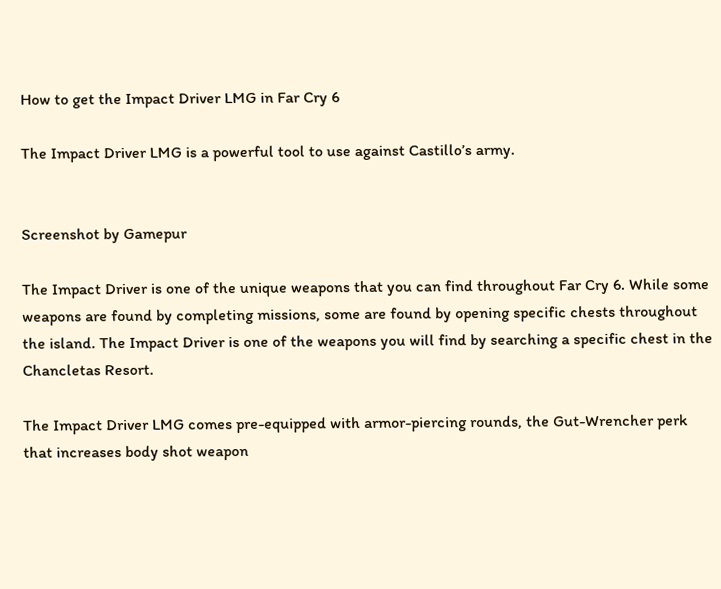How to get the Impact Driver LMG in Far Cry 6

The Impact Driver LMG is a powerful tool to use against Castillo’s army.


Screenshot by Gamepur

The Impact Driver is one of the unique weapons that you can find throughout Far Cry 6. While some weapons are found by completing missions, some are found by opening specific chests throughout the island. The Impact Driver is one of the weapons you will find by searching a specific chest in the Chancletas Resort.

The Impact Driver LMG comes pre-equipped with armor-piercing rounds, the Gut-Wrencher perk that increases body shot weapon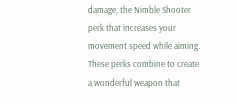damage, the Nimble Shooter perk that increases your movement speed while aiming. These perks combine to create a wonderful weapon that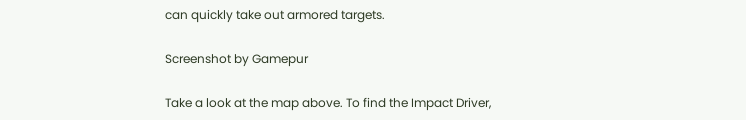can quickly take out armored targets.

Screenshot by Gamepur

Take a look at the map above. To find the Impact Driver,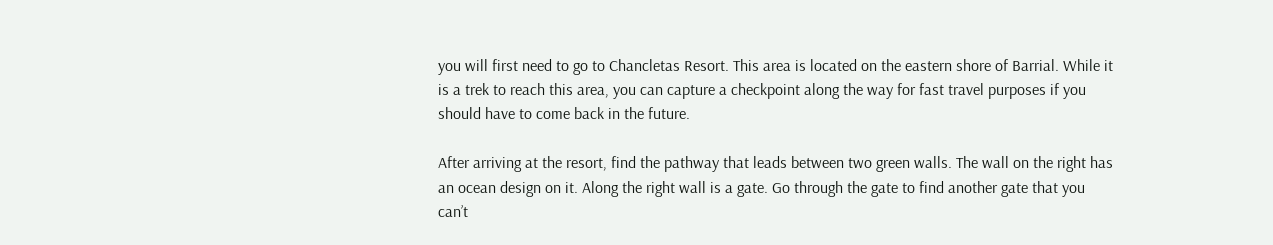you will first need to go to Chancletas Resort. This area is located on the eastern shore of Barrial. While it is a trek to reach this area, you can capture a checkpoint along the way for fast travel purposes if you should have to come back in the future.

After arriving at the resort, find the pathway that leads between two green walls. The wall on the right has an ocean design on it. Along the right wall is a gate. Go through the gate to find another gate that you can’t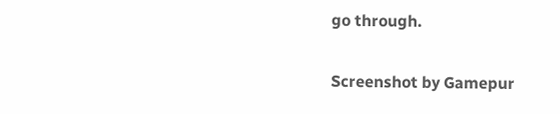go through.

Screenshot by Gamepur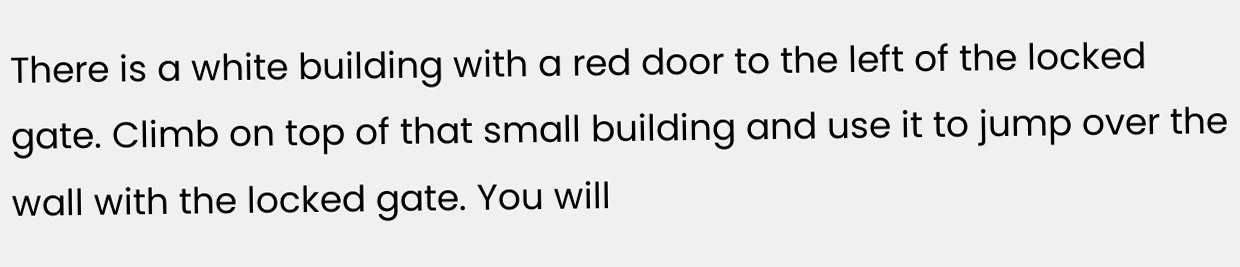There is a white building with a red door to the left of the locked gate. Climb on top of that small building and use it to jump over the wall with the locked gate. You will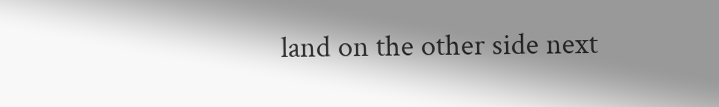land on the other side next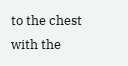to the chest with the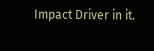Impact Driver in it.